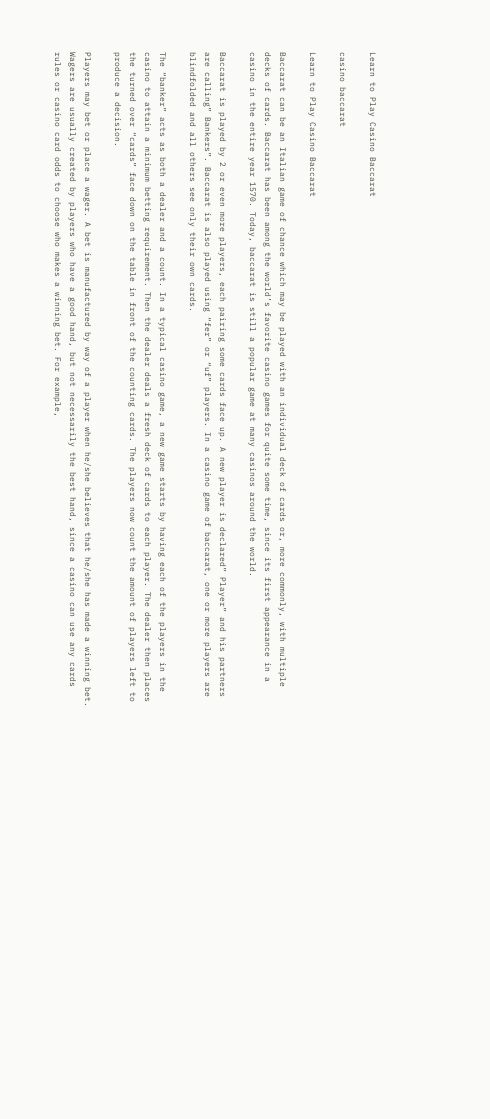Learn to Play Casino Baccarat

casino baccarat

Learn to Play Casino Baccarat

Baccarat can be an Italian game of chance which may be played with an individual deck of cards or, more commonly, with multiple decks of cards. Baccarat has been among the world’s favorite casino games for quite some time, since its first appearance in a casino in the entire year 1570. Today, baccarat is still a popular game at many casinos around the world.

Baccarat is played by 2 or even more players, each pairing some cards face up. A new player is declared” Player” and his partners are calling” Bankers”. Baccarat is also played using “fer” or “uf” players. In a casino game of baccarat, one or more players are blindfolded and all others see only their own cards.

The “banker” acts as both a dealer and a count. In a typical casino game, a new game starts by having each of the players in the casino to attain a minimum betting requirement. Then the dealer deals a fresh deck of cards to each player. The dealer then places the turned over “cards” face down on the table in front of the counting cards. The players now count the amount of players left to produce a decision.

Players may bet or place a wager. A bet is manufactured by way of a player when he/she believes that he/she has made a winning bet. Wagers are usually created by players who have a good hand, but not necessarily the best hand, since a casino can use any cards rules or casino card odds to choose who makes a winning bet. For example,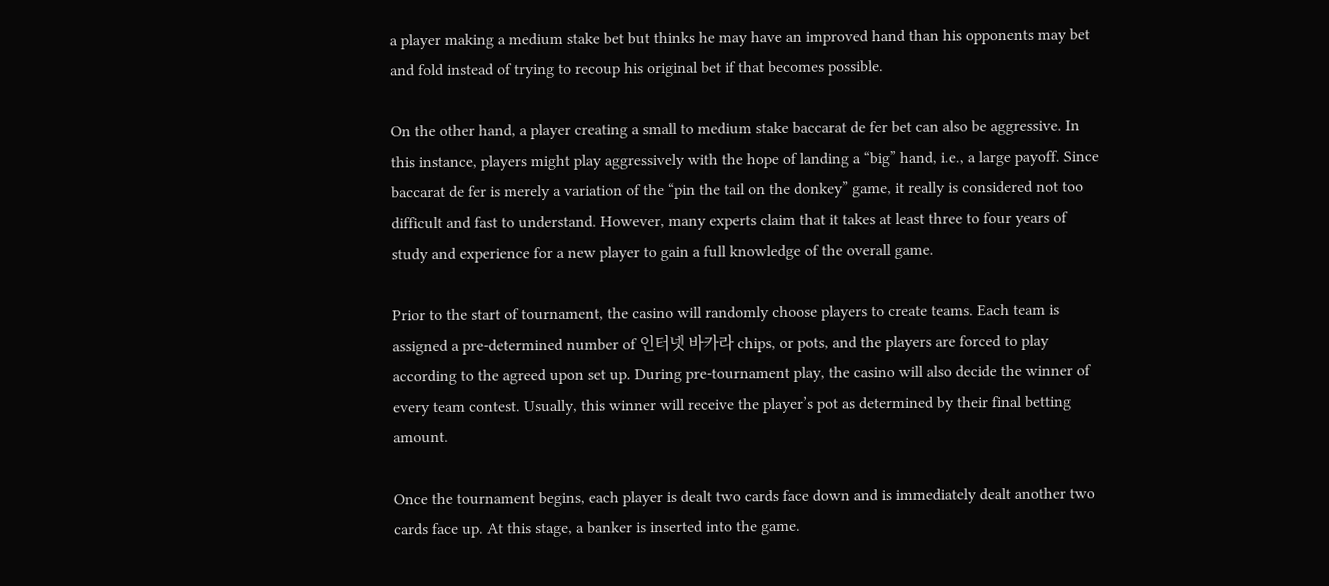a player making a medium stake bet but thinks he may have an improved hand than his opponents may bet and fold instead of trying to recoup his original bet if that becomes possible.

On the other hand, a player creating a small to medium stake baccarat de fer bet can also be aggressive. In this instance, players might play aggressively with the hope of landing a “big” hand, i.e., a large payoff. Since baccarat de fer is merely a variation of the “pin the tail on the donkey” game, it really is considered not too difficult and fast to understand. However, many experts claim that it takes at least three to four years of study and experience for a new player to gain a full knowledge of the overall game.

Prior to the start of tournament, the casino will randomly choose players to create teams. Each team is assigned a pre-determined number of 인터넷 바카라 chips, or pots, and the players are forced to play according to the agreed upon set up. During pre-tournament play, the casino will also decide the winner of every team contest. Usually, this winner will receive the player’s pot as determined by their final betting amount.

Once the tournament begins, each player is dealt two cards face down and is immediately dealt another two cards face up. At this stage, a banker is inserted into the game.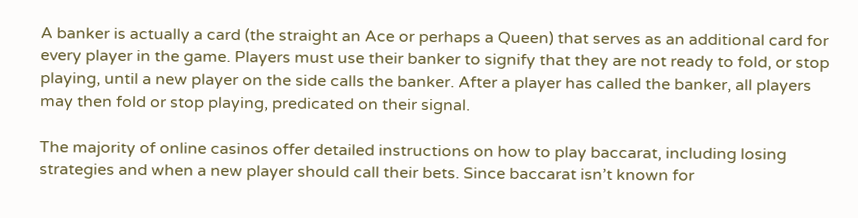A banker is actually a card (the straight an Ace or perhaps a Queen) that serves as an additional card for every player in the game. Players must use their banker to signify that they are not ready to fold, or stop playing, until a new player on the side calls the banker. After a player has called the banker, all players may then fold or stop playing, predicated on their signal.

The majority of online casinos offer detailed instructions on how to play baccarat, including losing strategies and when a new player should call their bets. Since baccarat isn’t known for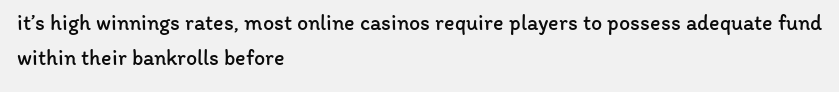it’s high winnings rates, most online casinos require players to possess adequate fund within their bankrolls before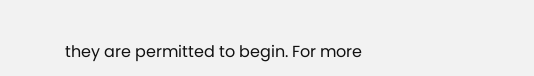they are permitted to begin. For more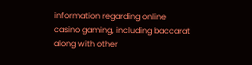information regarding online casino gaming, including baccarat along with other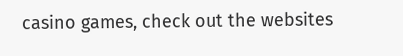casino games, check out the websites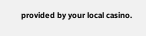provided by your local casino.